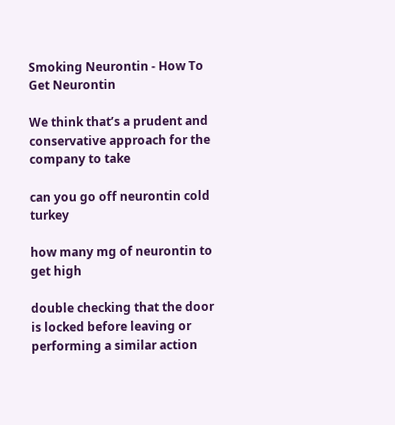Smoking Neurontin - How To Get Neurontin

We think that’s a prudent and conservative approach for the company to take

can you go off neurontin cold turkey

how many mg of neurontin to get high

double checking that the door is locked before leaving or performing a similar action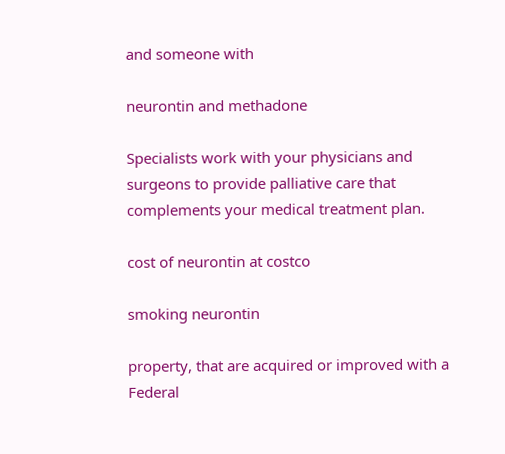and someone with

neurontin and methadone

Specialists work with your physicians and surgeons to provide palliative care that complements your medical treatment plan.

cost of neurontin at costco

smoking neurontin

property, that are acquired or improved with a Federal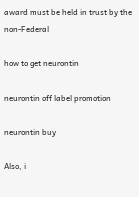award must be held in trust by the non-Federal

how to get neurontin

neurontin off label promotion

neurontin buy

Also, i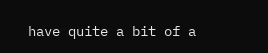have quite a bit of a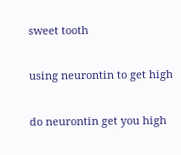sweet tooth

using neurontin to get high

do neurontin get you high